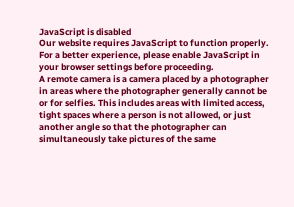JavaScript is disabled
Our website requires JavaScript to function properly. For a better experience, please enable JavaScript in your browser settings before proceeding.
A remote camera is a camera placed by a photographer in areas where the photographer generally cannot be or for selfies. This includes areas with limited access, tight spaces where a person is not allowed, or just another angle so that the photographer can simultaneously take pictures of the same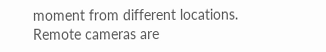moment from different locations.
Remote cameras are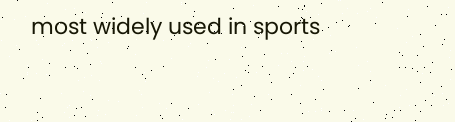most widely used in sports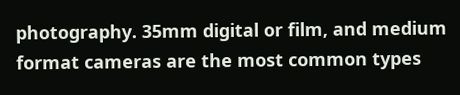photography. 35mm digital or film, and medium format cameras are the most common types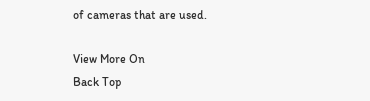of cameras that are used.

View More On
Back Top